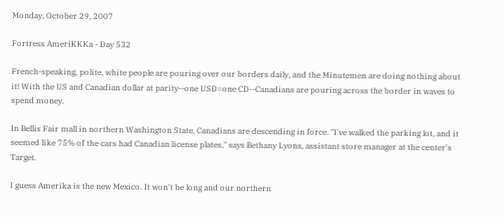Monday, October 29, 2007

Fortress AmeriKKKa - Day 532

French-speaking, polite, white people are pouring over our borders daily, and the Minutemen are doing nothing about it! With the US and Canadian dollar at parity--one USD=one CD--Canadians are pouring across the border in waves to spend money.

In Bellis Fair mall in northern Washington State, Canadians are descending in force. "I've walked the parking lot, and it seemed like 75% of the cars had Canadian license plates," says Bethany Lyons, assistant store manager at the center's Target.

I guess Amerika is the new Mexico. It won't be long and our northern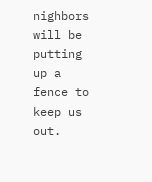nighbors will be putting up a fence to keep us out.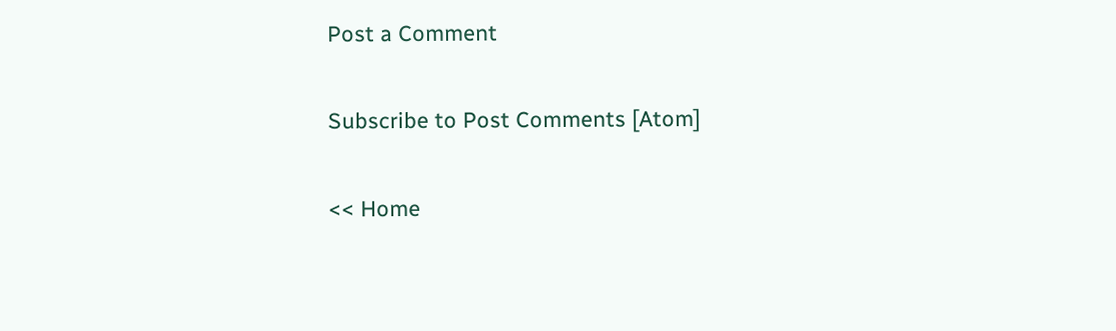Post a Comment

Subscribe to Post Comments [Atom]

<< Home